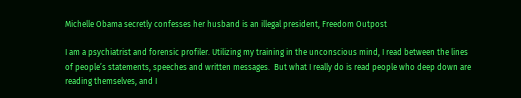Michelle Obama secretly confesses her husband is an illegal president, Freedom Outpost

I am a psychiatrist and forensic profiler. Utilizing my training in the unconscious mind, I read between the lines of people’s statements, speeches and written messages.  But what I really do is read people who deep down are reading themselves, and I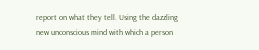report on what they tell. Using the dazzling new unconscious mind with which a person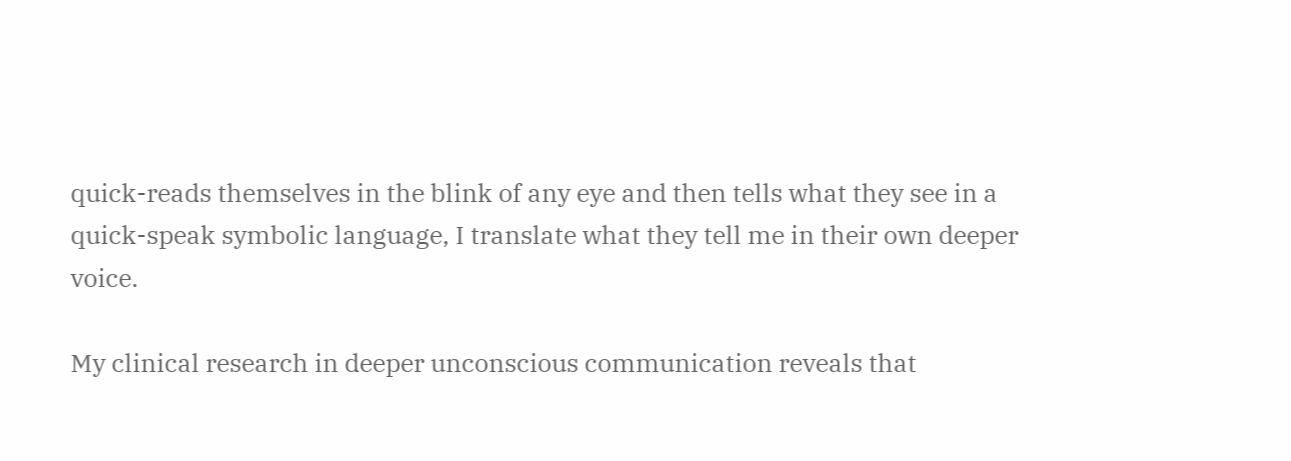quick-reads themselves in the blink of any eye and then tells what they see in a quick-speak symbolic language, I translate what they tell me in their own deeper voice.

My clinical research in deeper unconscious communication reveals that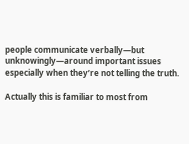people communicate verbally—but unknowingly—around important issues especially when they’re not telling the truth.

Actually this is familiar to most from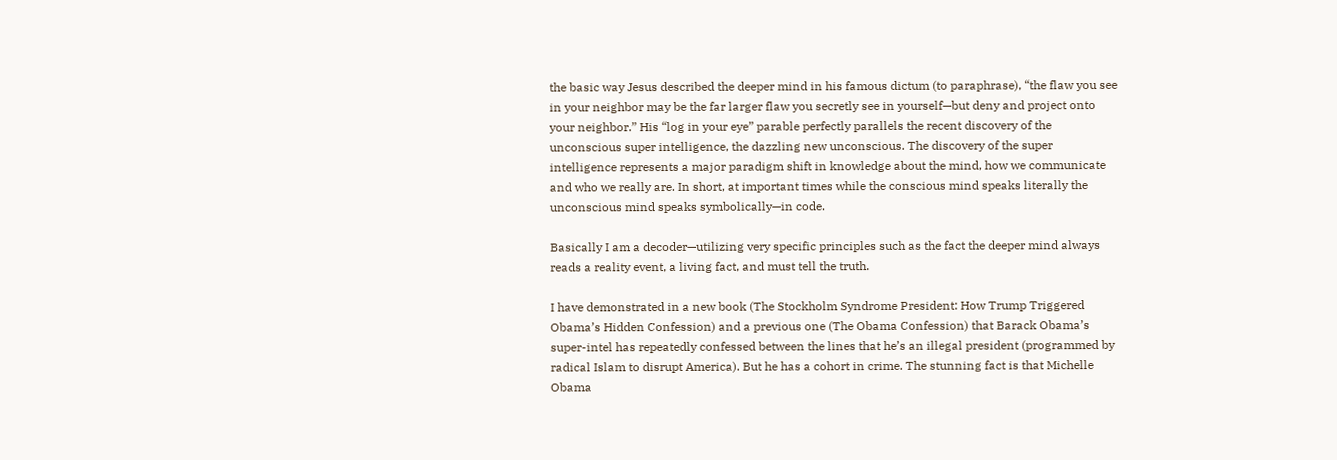the basic way Jesus described the deeper mind in his famous dictum (to paraphrase), “the flaw you see in your neighbor may be the far larger flaw you secretly see in yourself—but deny and project onto your neighbor.” His “log in your eye” parable perfectly parallels the recent discovery of the unconscious super intelligence, the dazzling new unconscious. The discovery of the super intelligence represents a major paradigm shift in knowledge about the mind, how we communicate and who we really are. In short, at important times while the conscious mind speaks literally the unconscious mind speaks symbolically—in code.

Basically I am a decoder—utilizing very specific principles such as the fact the deeper mind always reads a reality event, a living fact, and must tell the truth.

I have demonstrated in a new book (The Stockholm Syndrome President: How Trump Triggered Obama’s Hidden Confession) and a previous one (The Obama Confession) that Barack Obama’s super-intel has repeatedly confessed between the lines that he’s an illegal president (programmed by radical Islam to disrupt America). But he has a cohort in crime. The stunning fact is that Michelle Obama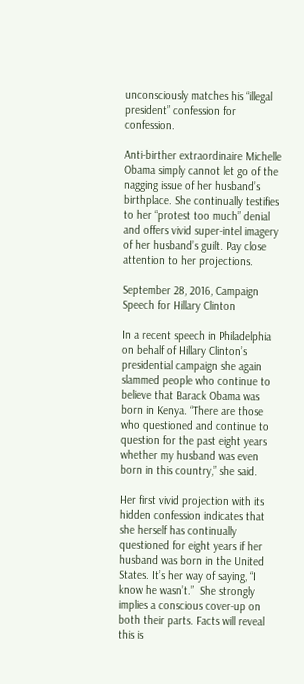unconsciously matches his “illegal president” confession for confession.

Anti-birther extraordinaire Michelle Obama simply cannot let go of the nagging issue of her husband’s birthplace. She continually testifies to her “protest too much” denial and offers vivid super-intel imagery of her husband’s guilt. Pay close attention to her projections.

September 28, 2016, Campaign Speech for Hillary Clinton

In a recent speech in Philadelphia on behalf of Hillary Clinton’s presidential campaign she again slammed people who continue to believe that Barack Obama was born in Kenya. “There are those who questioned and continue to question for the past eight years whether my husband was even born in this country,” she said.

Her first vivid projection with its hidden confession indicates that she herself has continually questioned for eight years if her husband was born in the United States. It’s her way of saying, “I know he wasn’t.”  She strongly implies a conscious cover-up on both their parts. Facts will reveal this is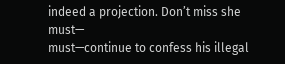indeed a projection. Don’t miss she must—
must—continue to confess his illegal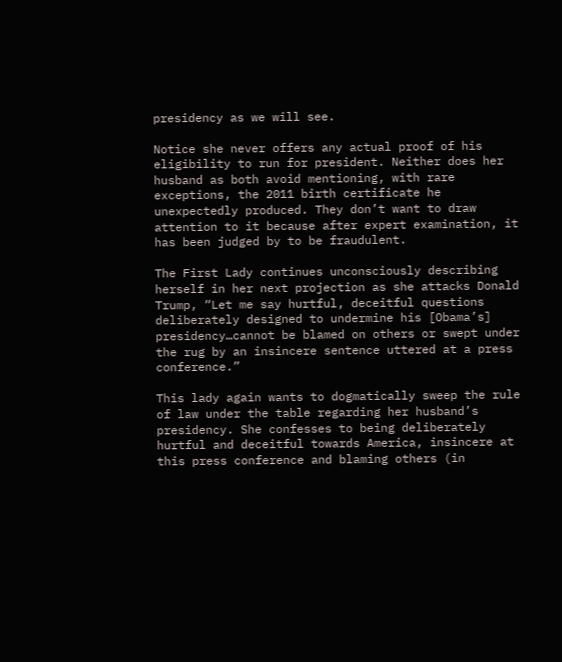presidency as we will see.

Notice she never offers any actual proof of his eligibility to run for president. Neither does her husband as both avoid mentioning, with rare exceptions, the 2011 birth certificate he unexpectedly produced. They don’t want to draw attention to it because after expert examination, it has been judged by to be fraudulent.

The First Lady continues unconsciously describing herself in her next projection as she attacks Donald Trump, “Let me say hurtful, deceitful questions deliberately designed to undermine his [Obama’s] presidency…cannot be blamed on others or swept under the rug by an insincere sentence uttered at a press conference.”

This lady again wants to dogmatically sweep the rule of law under the table regarding her husband’s presidency. She confesses to being deliberately hurtful and deceitful towards America, insincere at this press conference and blaming others (in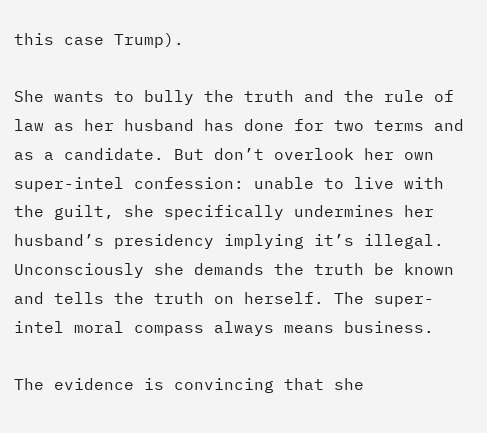this case Trump).

She wants to bully the truth and the rule of law as her husband has done for two terms and as a candidate. But don’t overlook her own super-intel confession: unable to live with the guilt, she specifically undermines her husband’s presidency implying it’s illegal. Unconsciously she demands the truth be known and tells the truth on herself. The super-intel moral compass always means business.

The evidence is convincing that she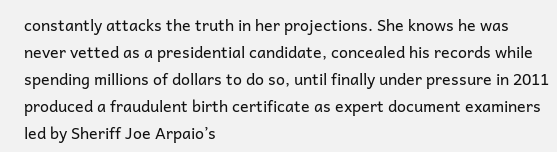constantly attacks the truth in her projections. She knows he was never vetted as a presidential candidate, concealed his records while spending millions of dollars to do so, until finally under pressure in 2011 produced a fraudulent birth certificate as expert document examiners led by Sheriff Joe Arpaio’s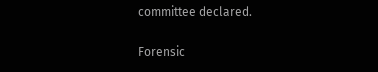committee declared.

Forensic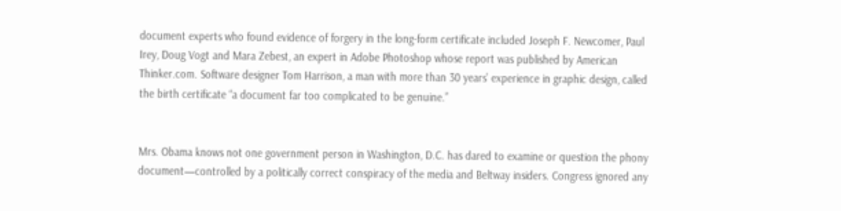document experts who found evidence of forgery in the long-form certificate included Joseph F. Newcomer, Paul Irey, Doug Vogt and Mara Zebest, an expert in Adobe Photoshop whose report was published by American Thinker.com. Software designer Tom Harrison, a man with more than 30 years’ experience in graphic design, called the birth certificate “a document far too complicated to be genuine.”


Mrs. Obama knows not one government person in Washington, D.C. has dared to examine or question the phony document—controlled by a politically correct conspiracy of the media and Beltway insiders. Congress ignored any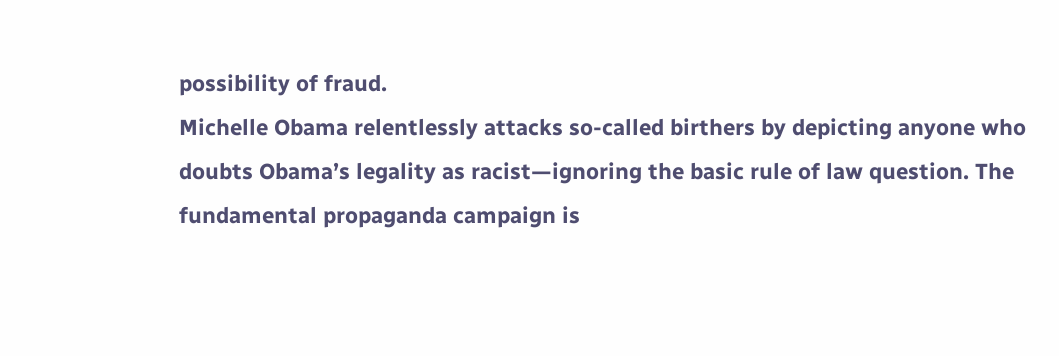possibility of fraud.
Michelle Obama relentlessly attacks so-called birthers by depicting anyone who doubts Obama’s legality as racist—ignoring the basic rule of law question. The fundamental propaganda campaign is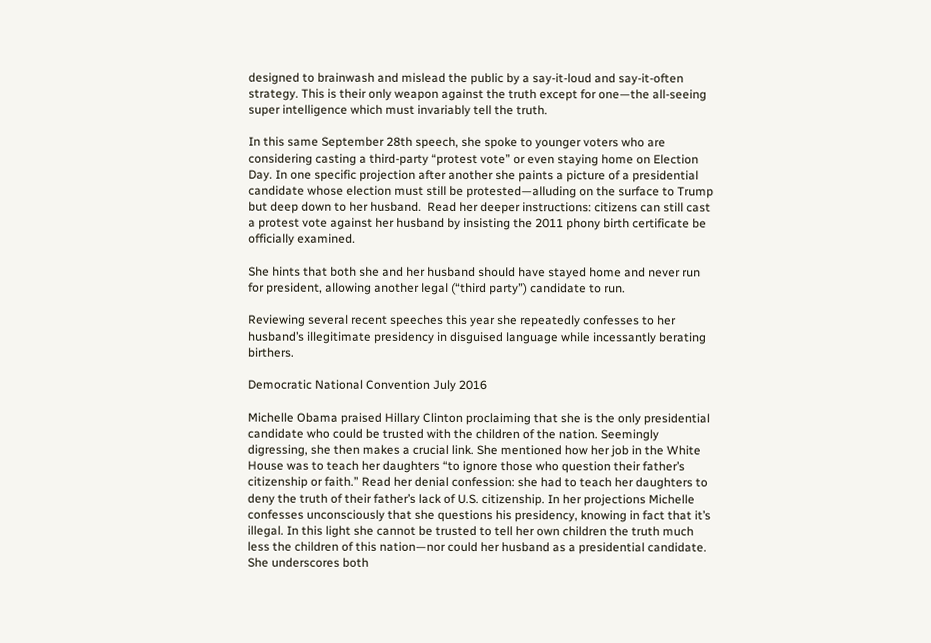designed to brainwash and mislead the public by a say-it-loud and say-it-often strategy. This is their only weapon against the truth except for one—the all-seeing super intelligence which must invariably tell the truth.

In this same September 28th speech, she spoke to younger voters who are considering casting a third-party “protest vote” or even staying home on Election Day. In one specific projection after another she paints a picture of a presidential candidate whose election must still be protested—alluding on the surface to Trump but deep down to her husband.  Read her deeper instructions: citizens can still cast a protest vote against her husband by insisting the 2011 phony birth certificate be officially examined.

She hints that both she and her husband should have stayed home and never run for president, allowing another legal (“third party”) candidate to run.

Reviewing several recent speeches this year she repeatedly confesses to her husband’s illegitimate presidency in disguised language while incessantly berating birthers.

Democratic National Convention July 2016

Michelle Obama praised Hillary Clinton proclaiming that she is the only presidential candidate who could be trusted with the children of the nation. Seemingly digressing, she then makes a crucial link. She mentioned how her job in the White House was to teach her daughters “to ignore those who question their father’s citizenship or faith.” Read her denial confession: she had to teach her daughters to deny the truth of their father’s lack of U.S. citizenship. In her projections Michelle confesses unconsciously that she questions his presidency, knowing in fact that it’s illegal. In this light she cannot be trusted to tell her own children the truth much less the children of this nation—nor could her husband as a presidential candidate. She underscores both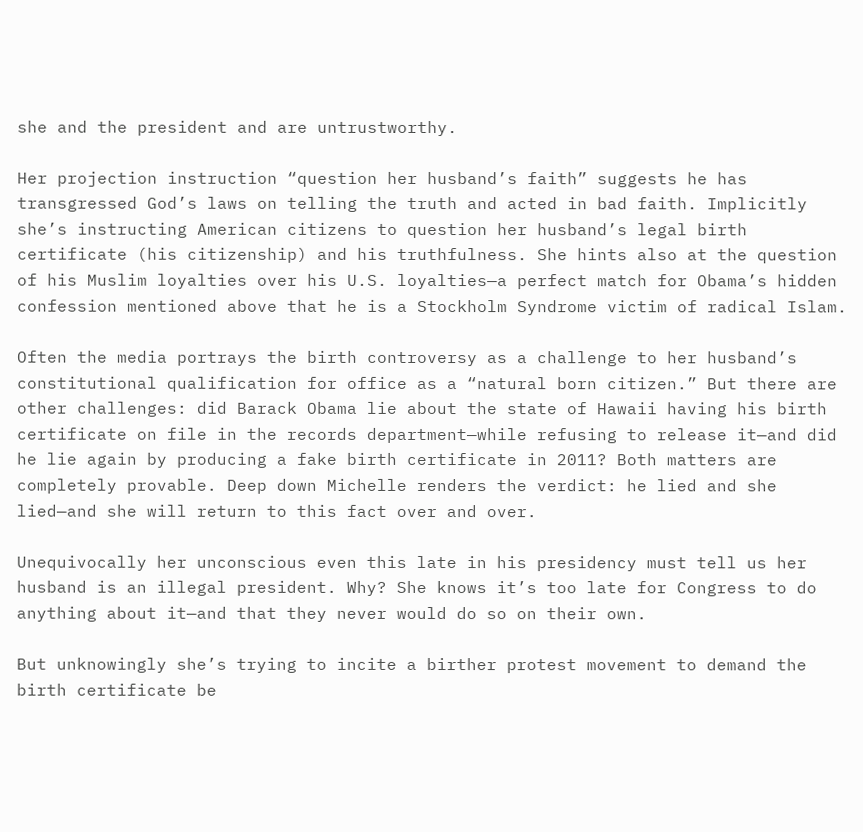she and the president and are untrustworthy.

Her projection instruction “question her husband’s faith” suggests he has transgressed God’s laws on telling the truth and acted in bad faith. Implicitly she’s instructing American citizens to question her husband’s legal birth certificate (his citizenship) and his truthfulness. She hints also at the question of his Muslim loyalties over his U.S. loyalties—a perfect match for Obama’s hidden confession mentioned above that he is a Stockholm Syndrome victim of radical Islam.

Often the media portrays the birth controversy as a challenge to her husband’s constitutional qualification for office as a “natural born citizen.” But there are other challenges: did Barack Obama lie about the state of Hawaii having his birth certificate on file in the records department—while refusing to release it—and did he lie again by producing a fake birth certificate in 2011? Both matters are completely provable. Deep down Michelle renders the verdict: he lied and she lied—and she will return to this fact over and over.

Unequivocally her unconscious even this late in his presidency must tell us her husband is an illegal president. Why? She knows it’s too late for Congress to do anything about it—and that they never would do so on their own.

But unknowingly she’s trying to incite a birther protest movement to demand the birth certificate be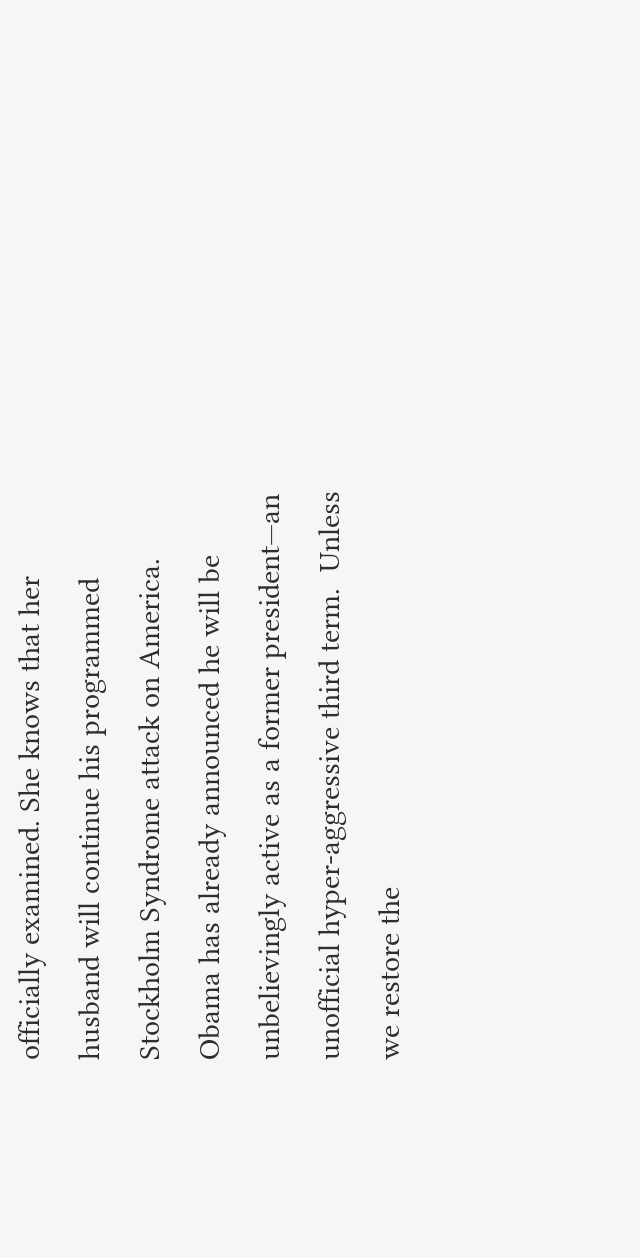officially examined. She knows that her husband will continue his programmed Stockholm Syndrome attack on America. Obama has already announced he will be unbelievingly active as a former president—an unofficial hyper-aggressive third term.  Unless we restore the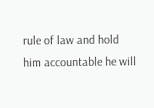rule of law and hold him accountable he will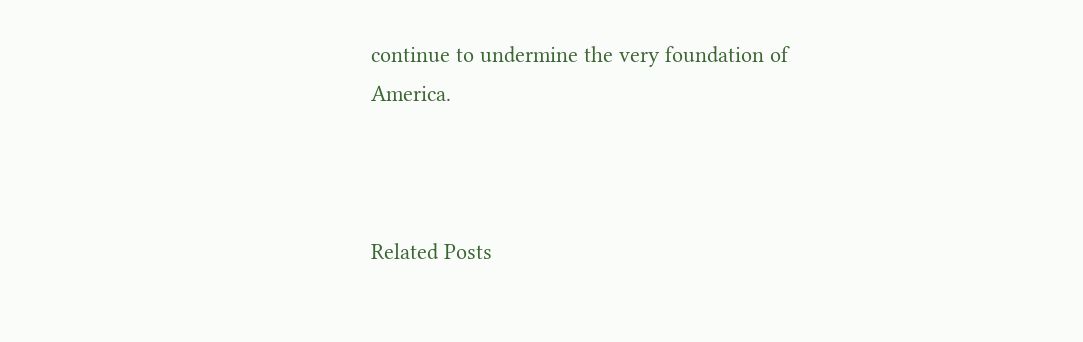continue to undermine the very foundation of America.



Related Posts